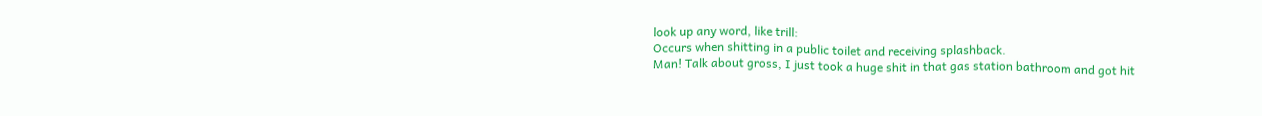look up any word, like trill:
Occurs when shitting in a public toilet and receiving splashback.
Man! Talk about gross, I just took a huge shit in that gas station bathroom and got hit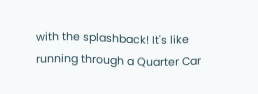with the splashback! It's like running through a Quarter Car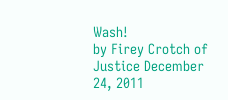Wash!
by Firey Crotch of Justice December 24, 2011